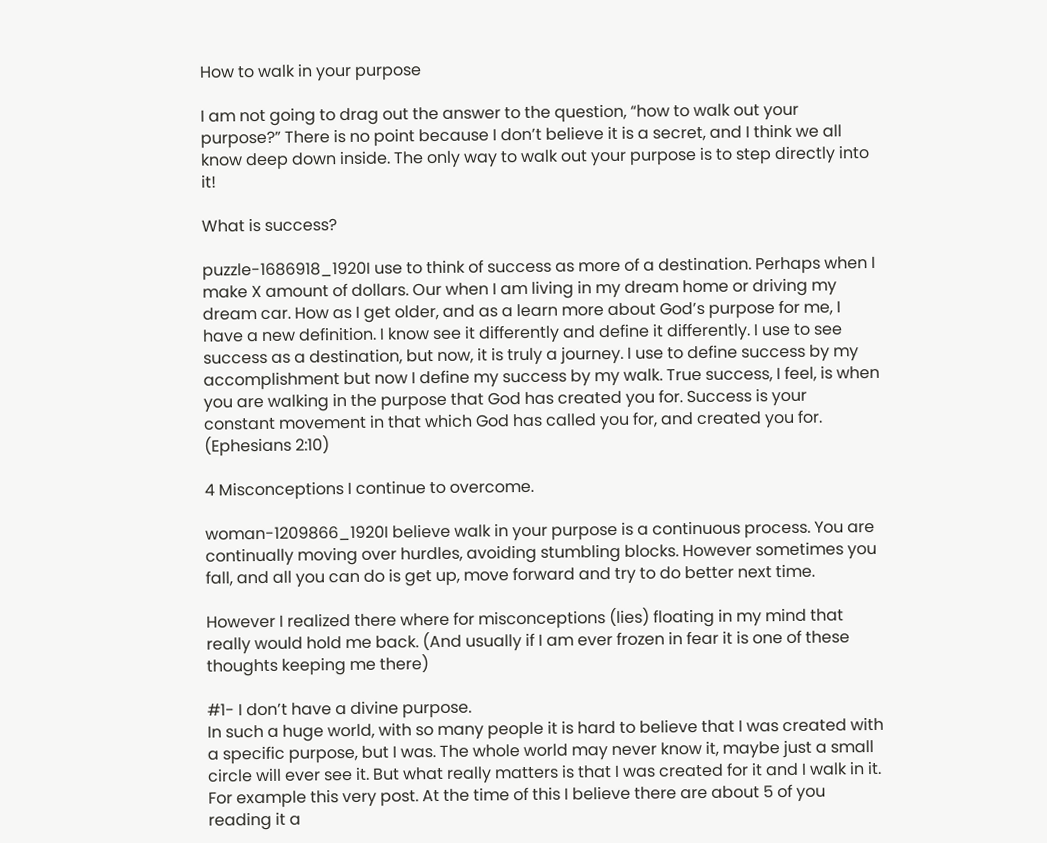How to walk in your purpose

I am not going to drag out the answer to the question, “how to walk out your purpose?” There is no point because I don’t believe it is a secret, and I think we all know deep down inside. The only way to walk out your purpose is to step directly into it!

What is success?

puzzle-1686918_1920I use to think of success as more of a destination. Perhaps when I make X amount of dollars. Our when I am living in my dream home or driving my dream car. How as I get older, and as a learn more about God’s purpose for me, I have a new definition. I know see it differently and define it differently. I use to see success as a destination, but now, it is truly a journey. I use to define success by my accomplishment but now I define my success by my walk. True success, I feel, is when you are walking in the purpose that God has created you for. Success is your constant movement in that which God has called you for, and created you for. (Ephesians 2:10)

4 Misconceptions I continue to overcome.

woman-1209866_1920I believe walk in your purpose is a continuous process. You are continually moving over hurdles, avoiding stumbling blocks. However sometimes you fall, and all you can do is get up, move forward and try to do better next time.

However I realized there where for misconceptions (lies) floating in my mind that really would hold me back. (And usually if I am ever frozen in fear it is one of these thoughts keeping me there)

#1- I don’t have a divine purpose.
In such a huge world, with so many people it is hard to believe that I was created with a specific purpose, but I was. The whole world may never know it, maybe just a small circle will ever see it. But what really matters is that I was created for it and I walk in it.  For example this very post. At the time of this I believe there are about 5 of you reading it a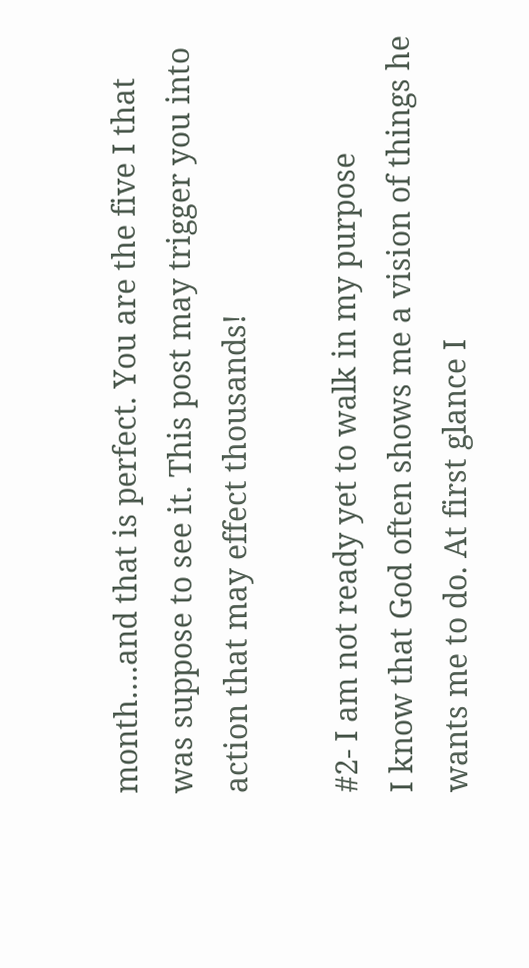month….and that is perfect. You are the five I that was suppose to see it. This post may trigger you into action that may effect thousands!

#2- I am not ready yet to walk in my purpose
I know that God often shows me a vision of things he wants me to do. At first glance I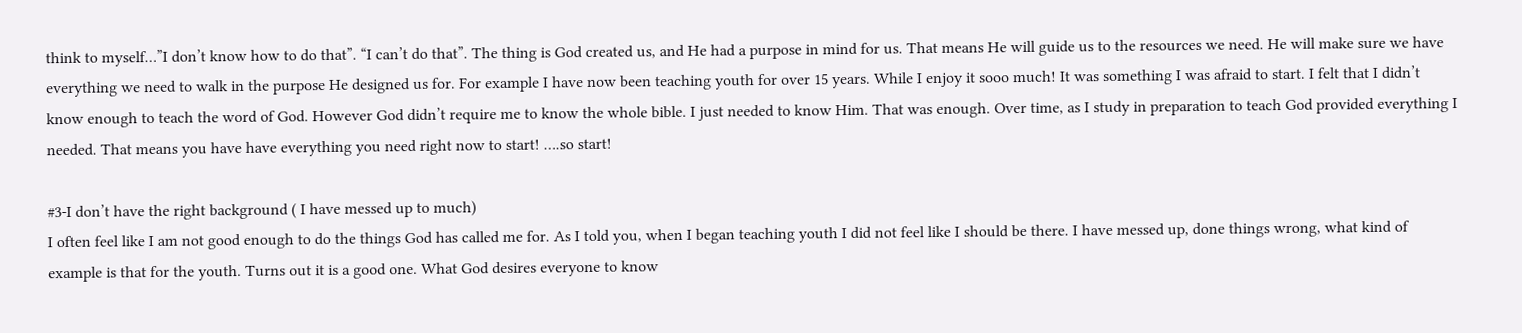think to myself…”I don’t know how to do that”. “I can’t do that”. The thing is God created us, and He had a purpose in mind for us. That means He will guide us to the resources we need. He will make sure we have everything we need to walk in the purpose He designed us for. For example I have now been teaching youth for over 15 years. While I enjoy it sooo much! It was something I was afraid to start. I felt that I didn’t know enough to teach the word of God. However God didn’t require me to know the whole bible. I just needed to know Him. That was enough. Over time, as I study in preparation to teach God provided everything I needed. That means you have have everything you need right now to start! ….so start!

#3-I don’t have the right background ( I have messed up to much)
I often feel like I am not good enough to do the things God has called me for. As I told you, when I began teaching youth I did not feel like I should be there. I have messed up, done things wrong, what kind of example is that for the youth. Turns out it is a good one. What God desires everyone to know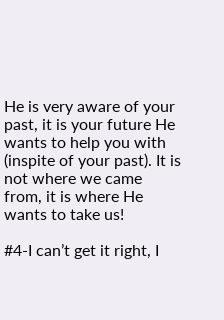He is very aware of your past, it is your future He wants to help you with (inspite of your past). It is not where we came from, it is where He wants to take us!

#4-I can’t get it right, I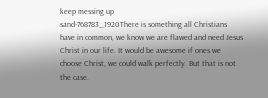keep messing up
sand-768783_1920There is something all Christians have in common, we know we are flawed and need Jesus Christ in our life. It would be awesome if ones we choose Christ, we could walk perfectly. But that is not the case.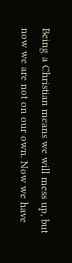Being a Christian means we will mess up, but now we are not on our own. Now we have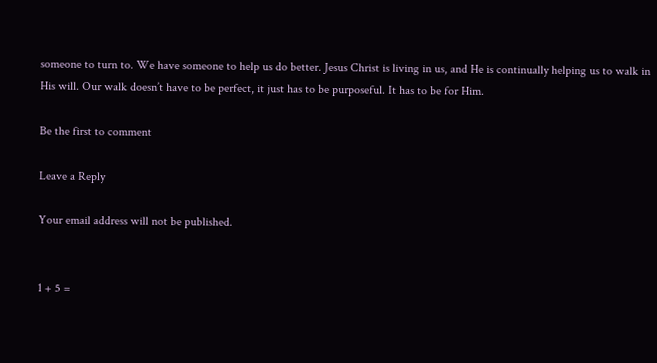someone to turn to. We have someone to help us do better. Jesus Christ is living in us, and He is continually helping us to walk in His will. Our walk doesn’t have to be perfect, it just has to be purposeful. It has to be for Him.

Be the first to comment

Leave a Reply

Your email address will not be published.


1 + 5 =